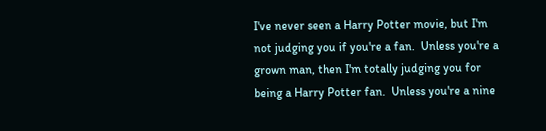I've never seen a Harry Potter movie, but I'm not judging you if you're a fan.  Unless you're a grown man, then I'm totally judging you for being a Harry Potter fan.  Unless you're a nine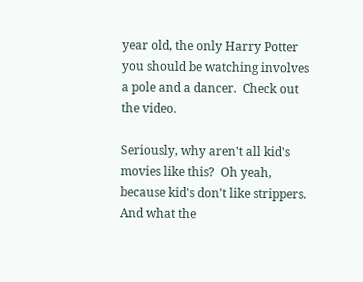year old, the only Harry Potter you should be watching involves a pole and a dancer.  Check out the video.

Seriously, why aren't all kid's movies like this?  Oh yeah, because kid's don't like strippers. And what the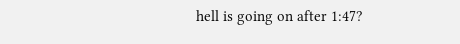hell is going on after 1:47?